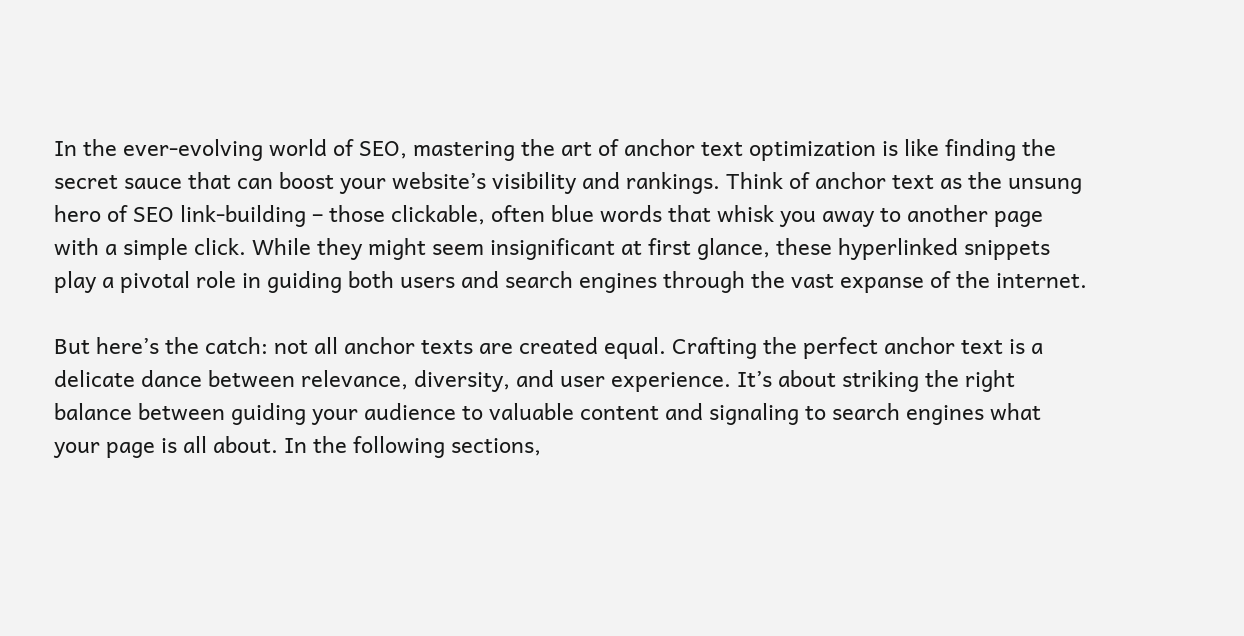In the ever-evolving world of SEO, mastering the art of anchor text optimization is like finding the secret sauce that can boost your website’s visibility and rankings. Think of anchor text as the unsung hero of SEO link-building – those clickable, often blue words that whisk you away to another page with a simple click. While they might seem insignificant at first glance, these hyperlinked snippets play a pivotal role in guiding both users and search engines through the vast expanse of the internet.

But here’s the catch: not all anchor texts are created equal. Crafting the perfect anchor text is a delicate dance between relevance, diversity, and user experience. It’s about striking the right balance between guiding your audience to valuable content and signaling to search engines what your page is all about. In the following sections,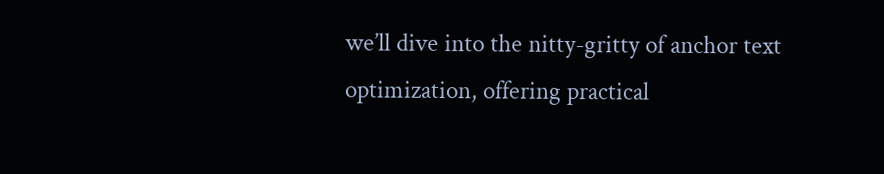we’ll dive into the nitty-gritty of anchor text optimization, offering practical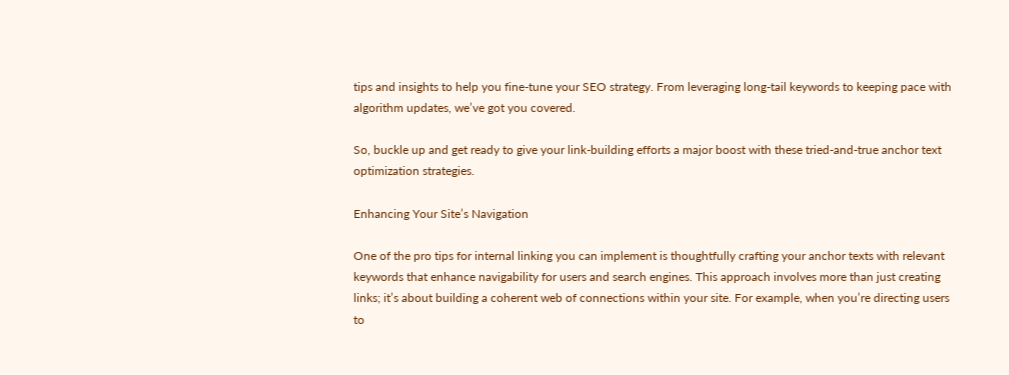tips and insights to help you fine-tune your SEO strategy. From leveraging long-tail keywords to keeping pace with algorithm updates, we’ve got you covered.

So, buckle up and get ready to give your link-building efforts a major boost with these tried-and-true anchor text optimization strategies.

Enhancing Your Site’s Navigation

One of the pro tips for internal linking you can implement is thoughtfully crafting your anchor texts with relevant keywords that enhance navigability for users and search engines. This approach involves more than just creating links; it’s about building a coherent web of connections within your site. For example, when you’re directing users to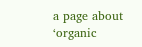a page about ‘organic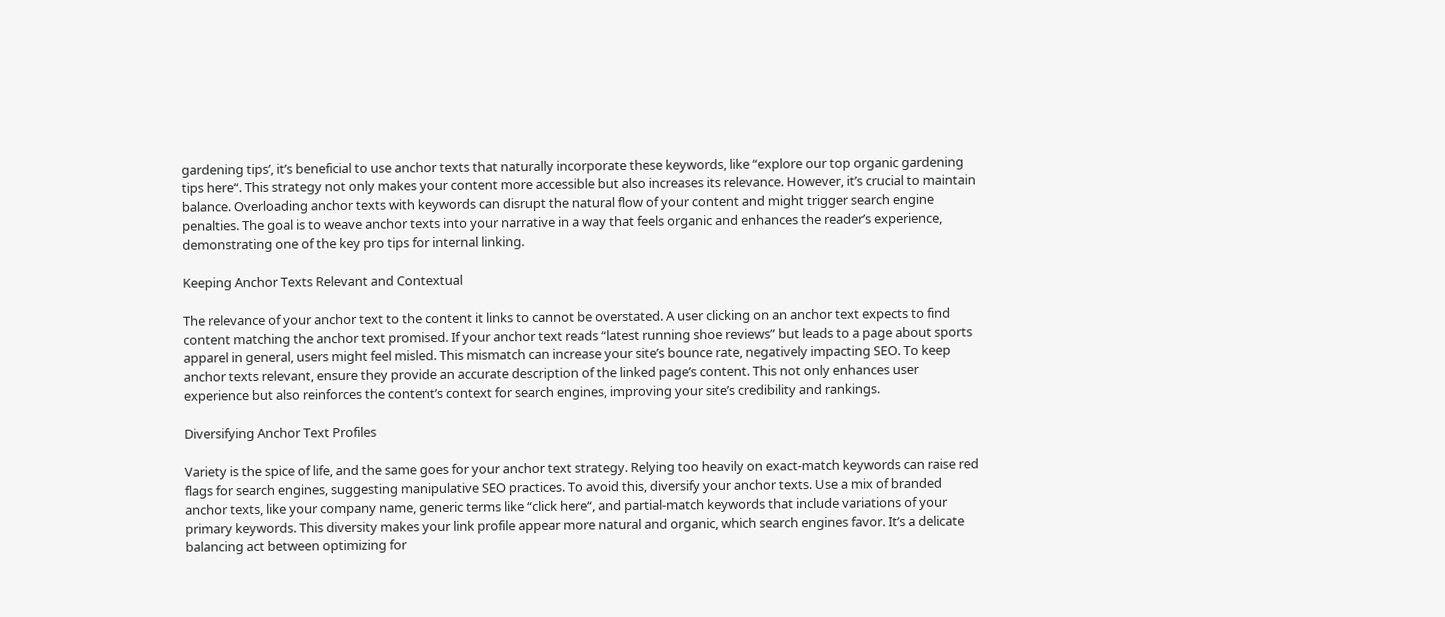gardening tips’, it’s beneficial to use anchor texts that naturally incorporate these keywords, like “explore our top organic gardening tips here“. This strategy not only makes your content more accessible but also increases its relevance. However, it’s crucial to maintain balance. Overloading anchor texts with keywords can disrupt the natural flow of your content and might trigger search engine penalties. The goal is to weave anchor texts into your narrative in a way that feels organic and enhances the reader’s experience, demonstrating one of the key pro tips for internal linking.

Keeping Anchor Texts Relevant and Contextual

The relevance of your anchor text to the content it links to cannot be overstated. A user clicking on an anchor text expects to find content matching the anchor text promised. If your anchor text reads “latest running shoe reviews” but leads to a page about sports apparel in general, users might feel misled. This mismatch can increase your site’s bounce rate, negatively impacting SEO. To keep anchor texts relevant, ensure they provide an accurate description of the linked page’s content. This not only enhances user experience but also reinforces the content’s context for search engines, improving your site’s credibility and rankings.

Diversifying Anchor Text Profiles

Variety is the spice of life, and the same goes for your anchor text strategy. Relying too heavily on exact-match keywords can raise red flags for search engines, suggesting manipulative SEO practices. To avoid this, diversify your anchor texts. Use a mix of branded anchor texts, like your company name, generic terms like “click here“, and partial-match keywords that include variations of your primary keywords. This diversity makes your link profile appear more natural and organic, which search engines favor. It’s a delicate balancing act between optimizing for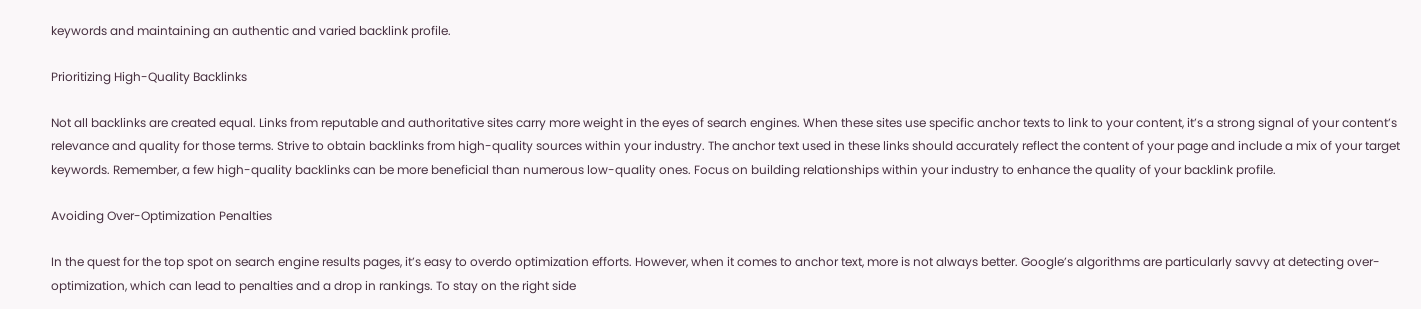keywords and maintaining an authentic and varied backlink profile.

Prioritizing High-Quality Backlinks

Not all backlinks are created equal. Links from reputable and authoritative sites carry more weight in the eyes of search engines. When these sites use specific anchor texts to link to your content, it’s a strong signal of your content’s relevance and quality for those terms. Strive to obtain backlinks from high-quality sources within your industry. The anchor text used in these links should accurately reflect the content of your page and include a mix of your target keywords. Remember, a few high-quality backlinks can be more beneficial than numerous low-quality ones. Focus on building relationships within your industry to enhance the quality of your backlink profile.

Avoiding Over-Optimization Penalties

In the quest for the top spot on search engine results pages, it’s easy to overdo optimization efforts. However, when it comes to anchor text, more is not always better. Google’s algorithms are particularly savvy at detecting over-optimization, which can lead to penalties and a drop in rankings. To stay on the right side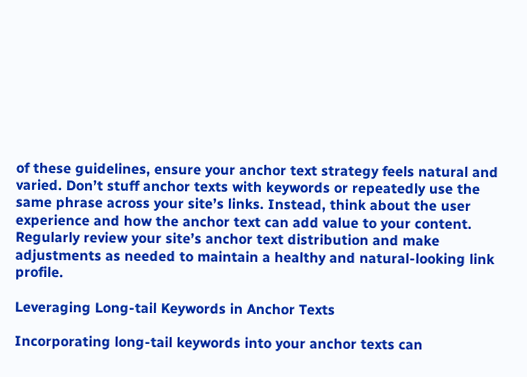of these guidelines, ensure your anchor text strategy feels natural and varied. Don’t stuff anchor texts with keywords or repeatedly use the same phrase across your site’s links. Instead, think about the user experience and how the anchor text can add value to your content. Regularly review your site’s anchor text distribution and make adjustments as needed to maintain a healthy and natural-looking link profile.

Leveraging Long-tail Keywords in Anchor Texts

Incorporating long-tail keywords into your anchor texts can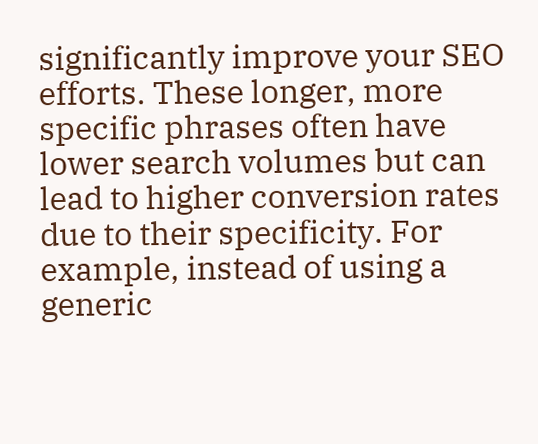significantly improve your SEO efforts. These longer, more specific phrases often have lower search volumes but can lead to higher conversion rates due to their specificity. For example, instead of using a generic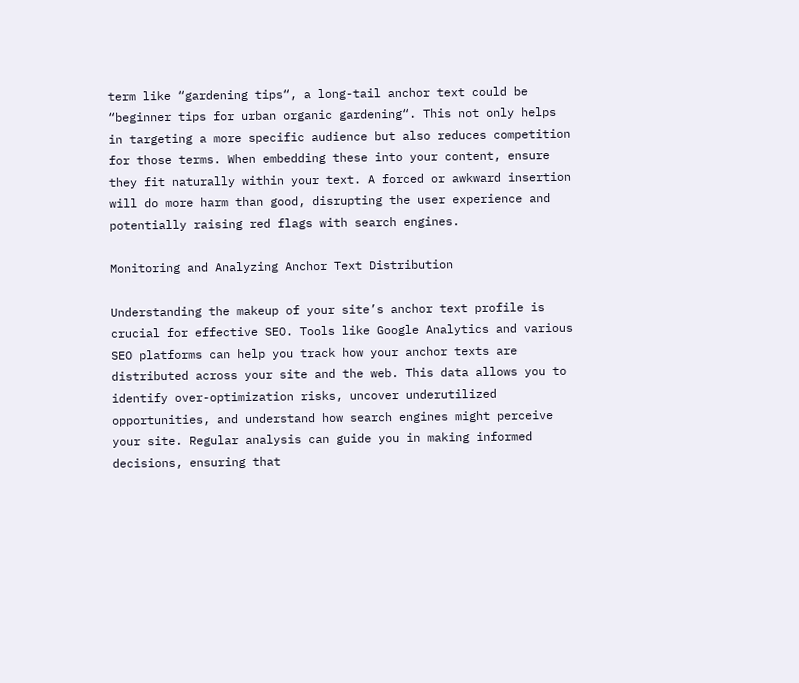term like “gardening tips“, a long-tail anchor text could be “beginner tips for urban organic gardening“. This not only helps in targeting a more specific audience but also reduces competition for those terms. When embedding these into your content, ensure they fit naturally within your text. A forced or awkward insertion will do more harm than good, disrupting the user experience and potentially raising red flags with search engines.

Monitoring and Analyzing Anchor Text Distribution

Understanding the makeup of your site’s anchor text profile is crucial for effective SEO. Tools like Google Analytics and various SEO platforms can help you track how your anchor texts are distributed across your site and the web. This data allows you to identify over-optimization risks, uncover underutilized opportunities, and understand how search engines might perceive your site. Regular analysis can guide you in making informed decisions, ensuring that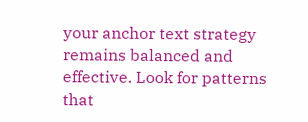your anchor text strategy remains balanced and effective. Look for patterns that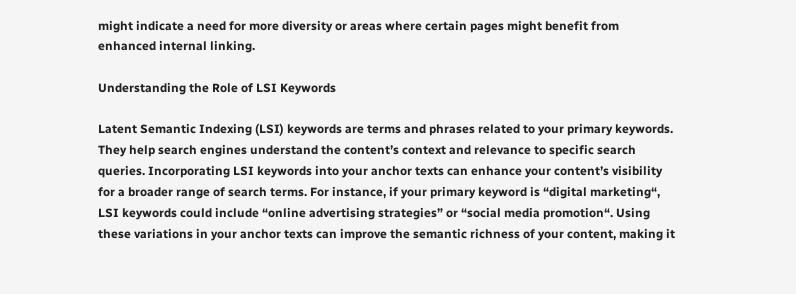might indicate a need for more diversity or areas where certain pages might benefit from enhanced internal linking.

Understanding the Role of LSI Keywords

Latent Semantic Indexing (LSI) keywords are terms and phrases related to your primary keywords. They help search engines understand the content’s context and relevance to specific search queries. Incorporating LSI keywords into your anchor texts can enhance your content’s visibility for a broader range of search terms. For instance, if your primary keyword is “digital marketing“, LSI keywords could include “online advertising strategies” or “social media promotion“. Using these variations in your anchor texts can improve the semantic richness of your content, making it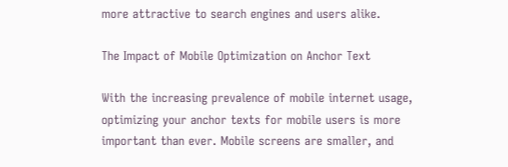more attractive to search engines and users alike.

The Impact of Mobile Optimization on Anchor Text

With the increasing prevalence of mobile internet usage, optimizing your anchor texts for mobile users is more important than ever. Mobile screens are smaller, and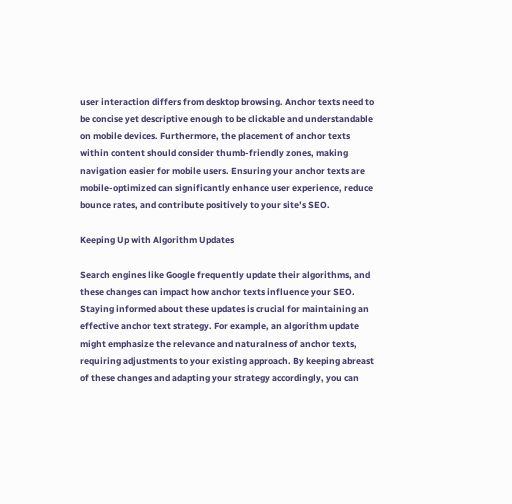user interaction differs from desktop browsing. Anchor texts need to be concise yet descriptive enough to be clickable and understandable on mobile devices. Furthermore, the placement of anchor texts within content should consider thumb-friendly zones, making navigation easier for mobile users. Ensuring your anchor texts are mobile-optimized can significantly enhance user experience, reduce bounce rates, and contribute positively to your site’s SEO.

Keeping Up with Algorithm Updates

Search engines like Google frequently update their algorithms, and these changes can impact how anchor texts influence your SEO. Staying informed about these updates is crucial for maintaining an effective anchor text strategy. For example, an algorithm update might emphasize the relevance and naturalness of anchor texts, requiring adjustments to your existing approach. By keeping abreast of these changes and adapting your strategy accordingly, you can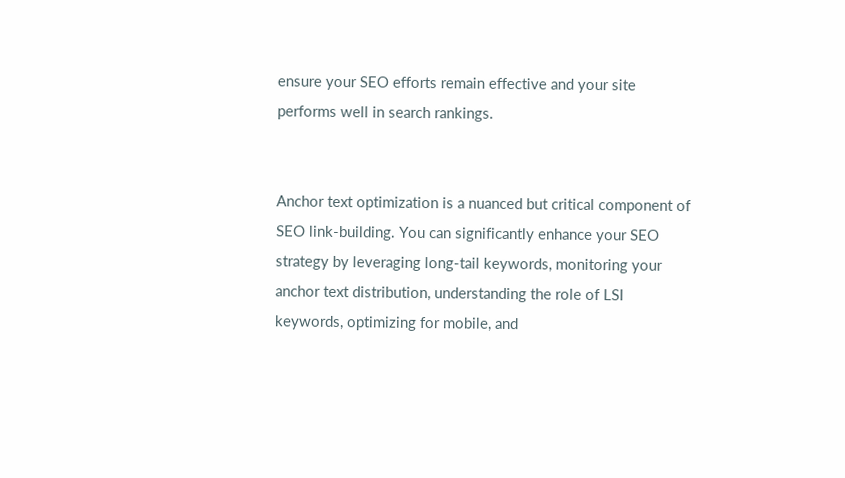ensure your SEO efforts remain effective and your site performs well in search rankings.


Anchor text optimization is a nuanced but critical component of SEO link-building. You can significantly enhance your SEO strategy by leveraging long-tail keywords, monitoring your anchor text distribution, understanding the role of LSI keywords, optimizing for mobile, and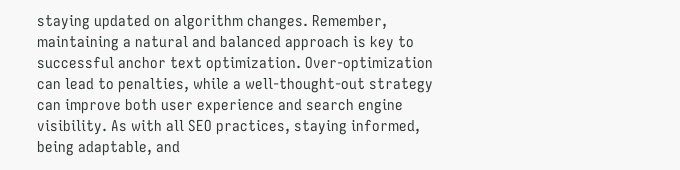staying updated on algorithm changes. Remember, maintaining a natural and balanced approach is key to successful anchor text optimization. Over-optimization can lead to penalties, while a well-thought-out strategy can improve both user experience and search engine visibility. As with all SEO practices, staying informed, being adaptable, and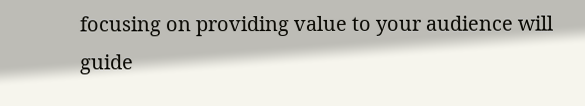focusing on providing value to your audience will guide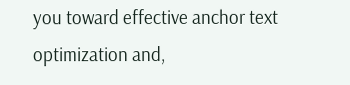you toward effective anchor text optimization and,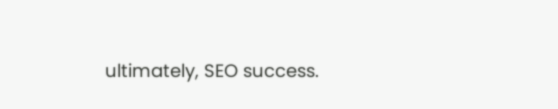ultimately, SEO success.